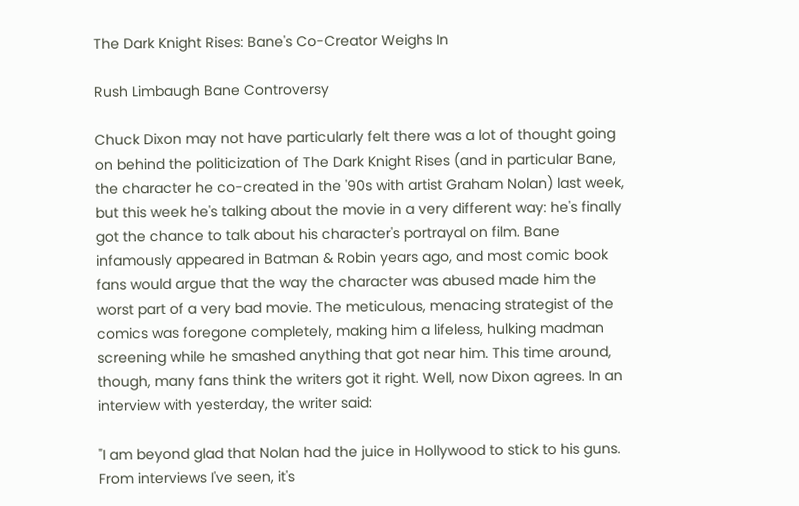The Dark Knight Rises: Bane's Co-Creator Weighs In

Rush Limbaugh Bane Controversy

Chuck Dixon may not have particularly felt there was a lot of thought going on behind the politicization of The Dark Knight Rises (and in particular Bane, the character he co-created in the '90s with artist Graham Nolan) last week, but this week he's talking about the movie in a very different way: he's finally got the chance to talk about his character's portrayal on film. Bane infamously appeared in Batman & Robin years ago, and most comic book fans would argue that the way the character was abused made him the worst part of a very bad movie. The meticulous, menacing strategist of the comics was foregone completely, making him a lifeless, hulking madman screening while he smashed anything that got near him. This time around, though, many fans think the writers got it right. Well, now Dixon agrees. In an interview with yesterday, the writer said:

"I am beyond glad that Nolan had the juice in Hollywood to stick to his guns. From interviews I've seen, it's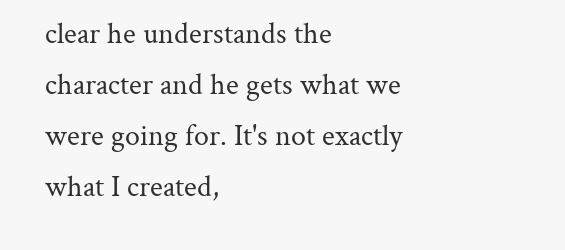clear he understands the character and he gets what we were going for. It's not exactly what I created,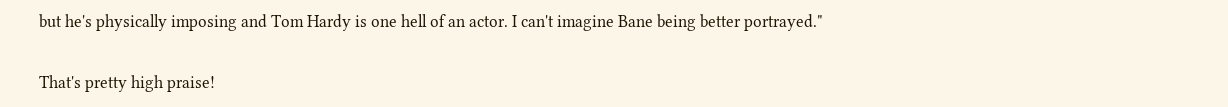but he's physically imposing and Tom Hardy is one hell of an actor. I can't imagine Bane being better portrayed."

That's pretty high praise!